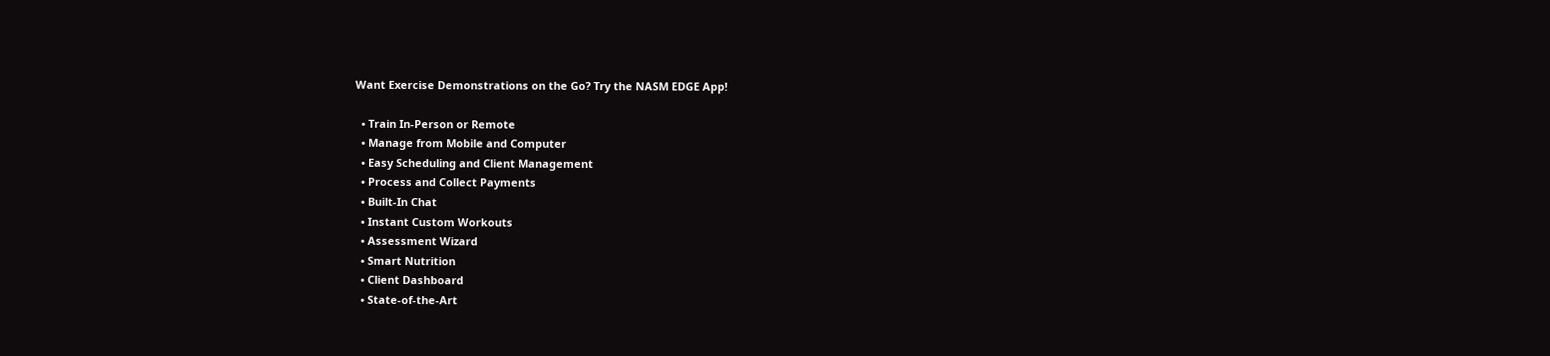Want Exercise Demonstrations on the Go? Try the NASM EDGE App!

  • Train In-Person or Remote
  • Manage from Mobile and Computer
  • Easy Scheduling and Client Management
  • Process and Collect Payments
  • Built-In Chat
  • Instant Custom Workouts
  • Assessment Wizard
  • Smart Nutrition
  • Client Dashboard
  • State-of-the-Art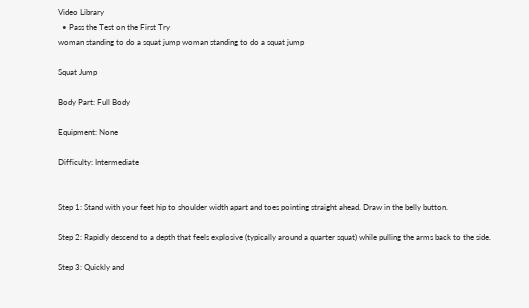Video Library
  • Pass the Test on the First Try
woman standing to do a squat jump woman standing to do a squat jump

Squat Jump

Body Part: Full Body

Equipment: None

Difficulty: Intermediate


Step 1: Stand with your feet hip to shoulder width apart and toes pointing straight ahead. Draw in the belly button.

Step 2: Rapidly descend to a depth that feels explosive (typically around a quarter squat) while pulling the arms back to the side.

Step 3: Quickly and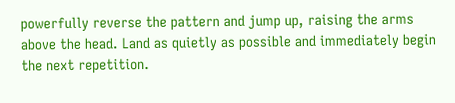powerfully reverse the pattern and jump up, raising the arms above the head. Land as quietly as possible and immediately begin the next repetition.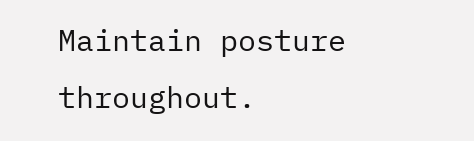Maintain posture throughout.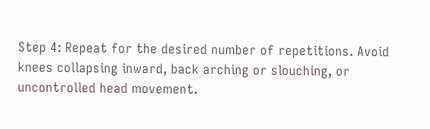Step 4: Repeat for the desired number of repetitions. Avoid knees collapsing inward, back arching or slouching, or uncontrolled head movement.